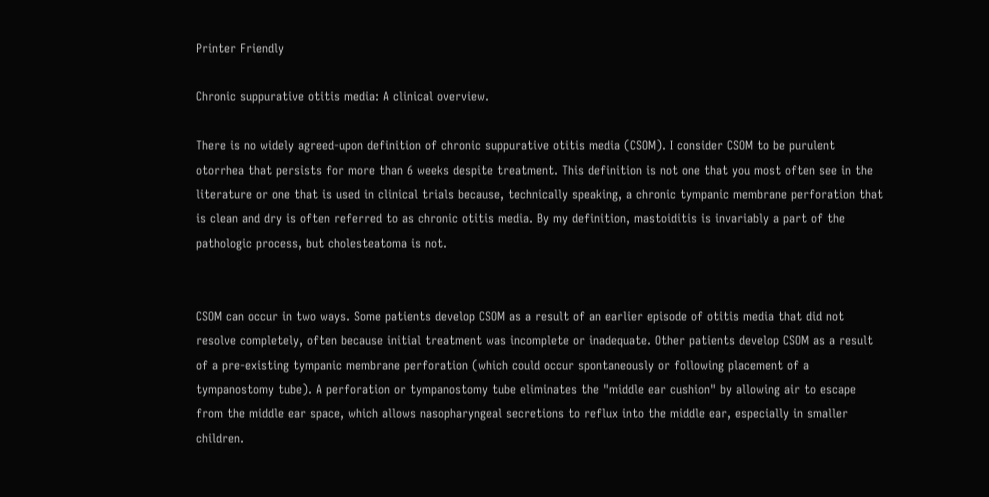Printer Friendly

Chronic suppurative otitis media: A clinical overview.

There is no widely agreed-upon definition of chronic suppurative otitis media (CSOM). I consider CSOM to be purulent otorrhea that persists for more than 6 weeks despite treatment. This definition is not one that you most often see in the literature or one that is used in clinical trials because, technically speaking, a chronic tympanic membrane perforation that is clean and dry is often referred to as chronic otitis media. By my definition, mastoiditis is invariably a part of the pathologic process, but cholesteatoma is not.


CSOM can occur in two ways. Some patients develop CSOM as a result of an earlier episode of otitis media that did not resolve completely, often because initial treatment was incomplete or inadequate. Other patients develop CSOM as a result of a pre-existing tympanic membrane perforation (which could occur spontaneously or following placement of a tympanostomy tube). A perforation or tympanostomy tube eliminates the "middle ear cushion" by allowing air to escape from the middle ear space, which allows nasopharyngeal secretions to reflux into the middle ear, especially in smaller children.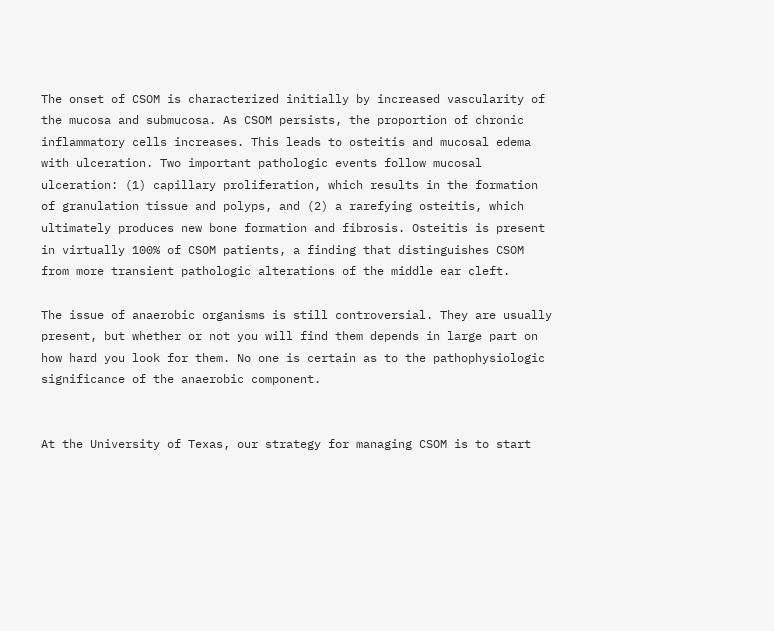The onset of CSOM is characterized initially by increased vascularity of the mucosa and submucosa. As CSOM persists, the proportion of chronic inflammatory cells increases. This leads to osteitis and mucosal edema with ulceration. Two important pathologic events follow mucosal ulceration: (1) capillary proliferation, which results in the formation of granulation tissue and polyps, and (2) a rarefying osteitis, which ultimately produces new bone formation and fibrosis. Osteitis is present in virtually 100% of CSOM patients, a finding that distinguishes CSOM from more transient pathologic alterations of the middle ear cleft.

The issue of anaerobic organisms is still controversial. They are usually present, but whether or not you will find them depends in large part on how hard you look for them. No one is certain as to the pathophysiologic significance of the anaerobic component.


At the University of Texas, our strategy for managing CSOM is to start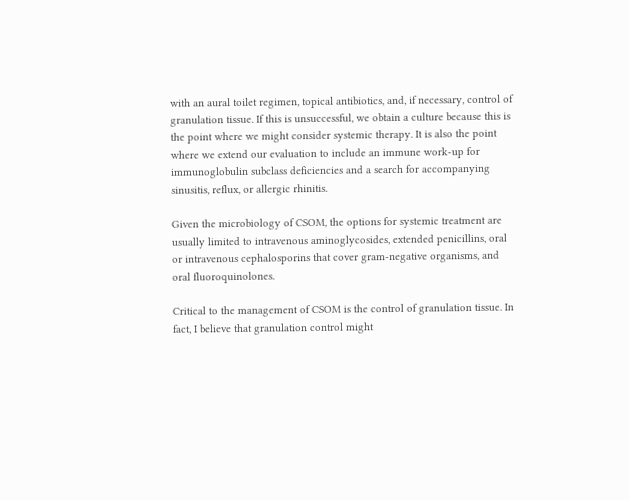with an aural toilet regimen, topical antibiotics, and, if necessary, control of granulation tissue. If this is unsuccessful, we obtain a culture because this is the point where we might consider systemic therapy. It is also the point where we extend our evaluation to include an immune work-up for immunoglobulin subclass deficiencies and a search for accompanying sinusitis, reflux, or allergic rhinitis.

Given the microbiology of CSOM, the options for systemic treatment are usually limited to intravenous aminoglycosides, extended penicillins, oral or intravenous cephalosporins that cover gram-negative organisms, and oral fluoroquinolones.

Critical to the management of CSOM is the control of granulation tissue. In fact, I believe that granulation control might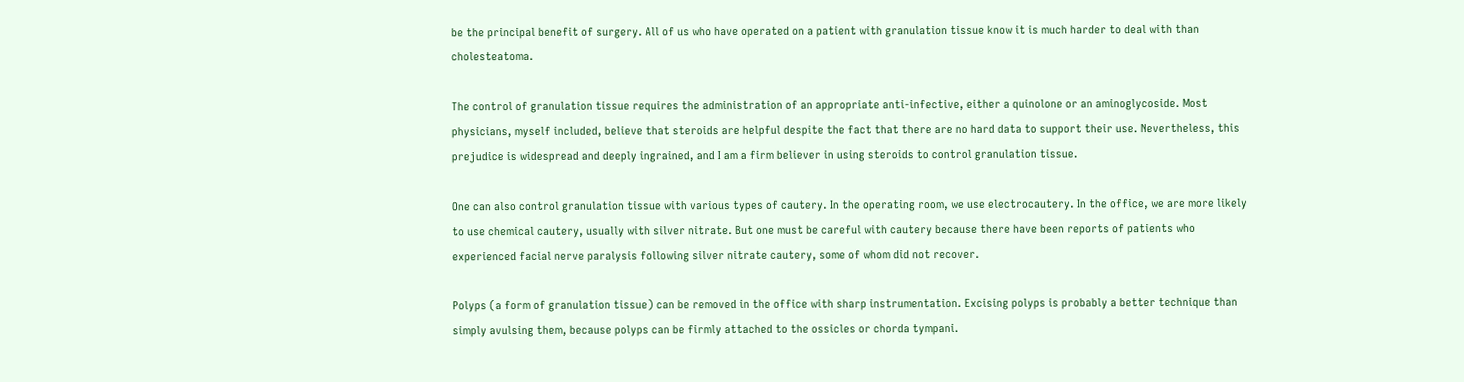be the principal benefit of surgery. All of us who have operated on a patient with granulation tissue know it is much harder to deal with than cholesteatoma.

The control of granulation tissue requires the administration of an appropriate anti-infective, either a quinolone or an aminoglycoside. Most physicians, myself included, believe that steroids are helpful despite the fact that there are no hard data to support their use. Nevertheless, this prejudice is widespread and deeply ingrained, and I am a firm believer in using steroids to control granulation tissue.

One can also control granulation tissue with various types of cautery. In the operating room, we use electrocautery. In the office, we are more likely to use chemical cautery, usually with silver nitrate. But one must be careful with cautery because there have been reports of patients who experienced facial nerve paralysis following silver nitrate cautery, some of whom did not recover.

Polyps (a form of granulation tissue) can be removed in the office with sharp instrumentation. Excising polyps is probably a better technique than simply avulsing them, because polyps can be firmly attached to the ossicles or chorda tympani.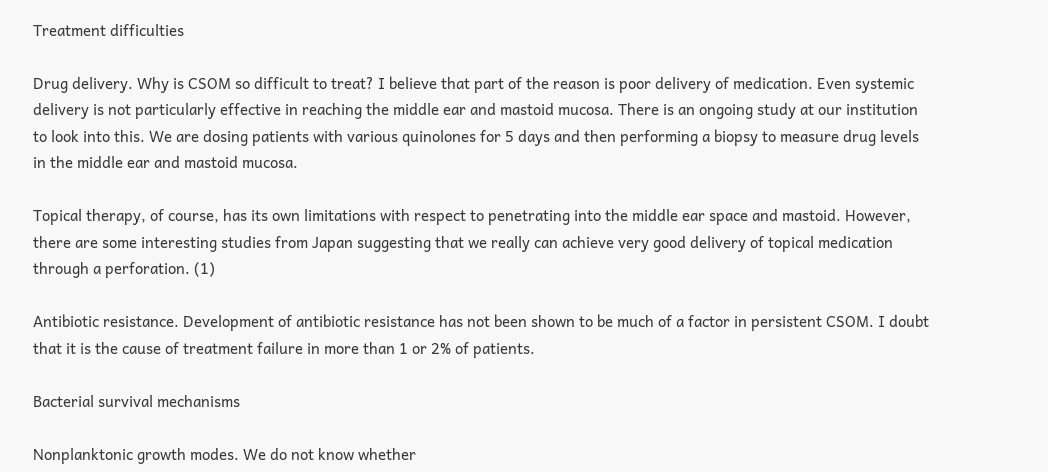Treatment difficulties

Drug delivery. Why is CSOM so difficult to treat? I believe that part of the reason is poor delivery of medication. Even systemic delivery is not particularly effective in reaching the middle ear and mastoid mucosa. There is an ongoing study at our institution to look into this. We are dosing patients with various quinolones for 5 days and then performing a biopsy to measure drug levels in the middle ear and mastoid mucosa.

Topical therapy, of course, has its own limitations with respect to penetrating into the middle ear space and mastoid. However, there are some interesting studies from Japan suggesting that we really can achieve very good delivery of topical medication through a perforation. (1)

Antibiotic resistance. Development of antibiotic resistance has not been shown to be much of a factor in persistent CSOM. I doubt that it is the cause of treatment failure in more than 1 or 2% of patients.

Bacterial survival mechanisms

Nonplanktonic growth modes. We do not know whether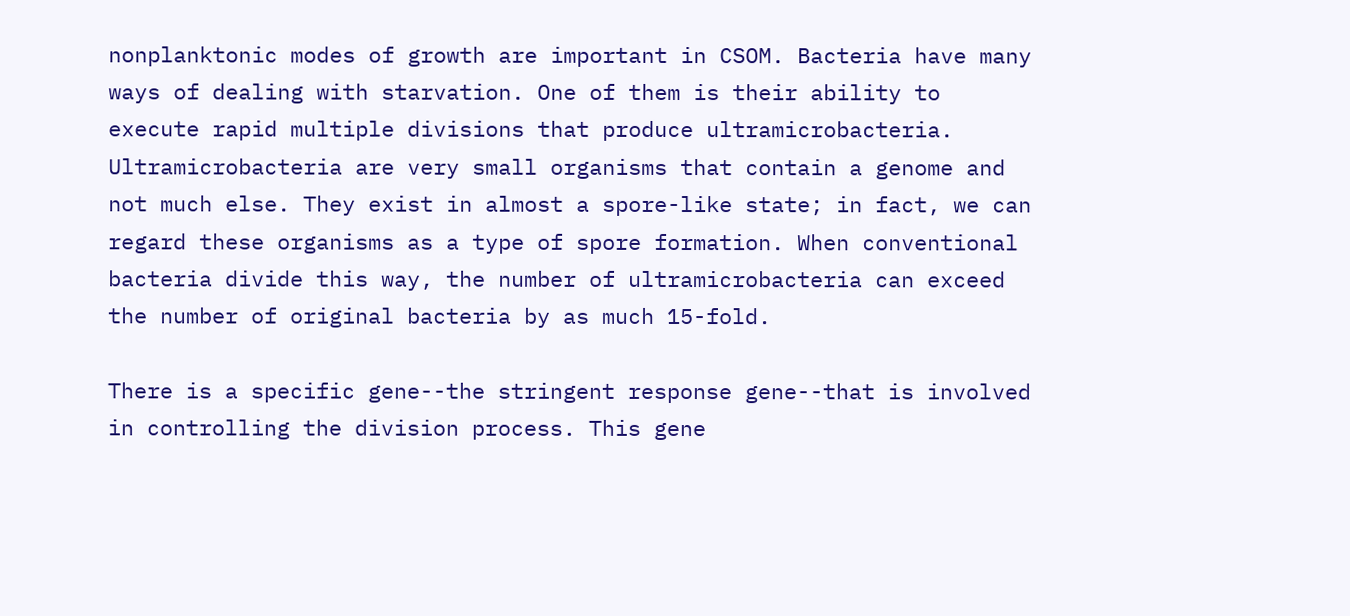nonplanktonic modes of growth are important in CSOM. Bacteria have many ways of dealing with starvation. One of them is their ability to execute rapid multiple divisions that produce ultramicrobacteria. Ultramicrobacteria are very small organisms that contain a genome and not much else. They exist in almost a spore-like state; in fact, we can regard these organisms as a type of spore formation. When conventional bacteria divide this way, the number of ultramicrobacteria can exceed the number of original bacteria by as much 15-fold.

There is a specific gene--the stringent response gene--that is involved in controlling the division process. This gene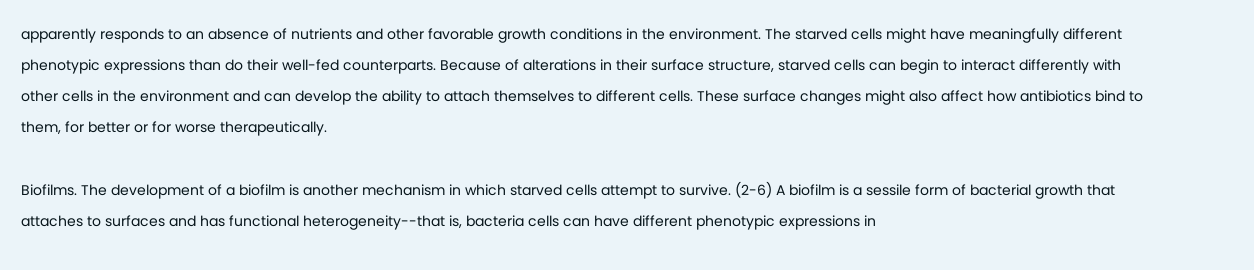apparently responds to an absence of nutrients and other favorable growth conditions in the environment. The starved cells might have meaningfully different phenotypic expressions than do their well-fed counterparts. Because of alterations in their surface structure, starved cells can begin to interact differently with other cells in the environment and can develop the ability to attach themselves to different cells. These surface changes might also affect how antibiotics bind to them, for better or for worse therapeutically.

Biofilms. The development of a biofilm is another mechanism in which starved cells attempt to survive. (2-6) A biofilm is a sessile form of bacterial growth that attaches to surfaces and has functional heterogeneity--that is, bacteria cells can have different phenotypic expressions in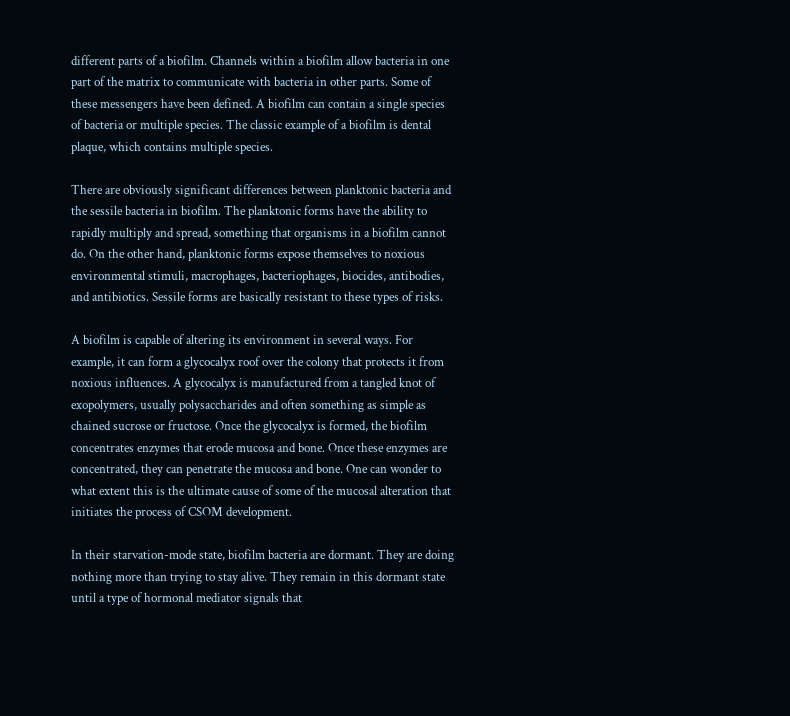different parts of a biofilm. Channels within a biofilm allow bacteria in one part of the matrix to communicate with bacteria in other parts. Some of these messengers have been defined. A biofilm can contain a single species of bacteria or multiple species. The classic example of a biofilm is dental plaque, which contains multiple species.

There are obviously significant differences between planktonic bacteria and the sessile bacteria in biofilm. The planktonic forms have the ability to rapidly multiply and spread, something that organisms in a biofilm cannot do. On the other hand, planktonic forms expose themselves to noxious environmental stimuli, macrophages, bacteriophages, biocides, antibodies, and antibiotics. Sessile forms are basically resistant to these types of risks.

A biofilm is capable of altering its environment in several ways. For example, it can form a glycocalyx roof over the colony that protects it from noxious influences. A glycocalyx is manufactured from a tangled knot of exopolymers, usually polysaccharides and often something as simple as chained sucrose or fructose. Once the glycocalyx is formed, the biofilm concentrates enzymes that erode mucosa and bone. Once these enzymes are concentrated, they can penetrate the mucosa and bone. One can wonder to what extent this is the ultimate cause of some of the mucosal alteration that initiates the process of CSOM development.

In their starvation-mode state, biofilm bacteria are dormant. They are doing nothing more than trying to stay alive. They remain in this dormant state until a type of hormonal mediator signals that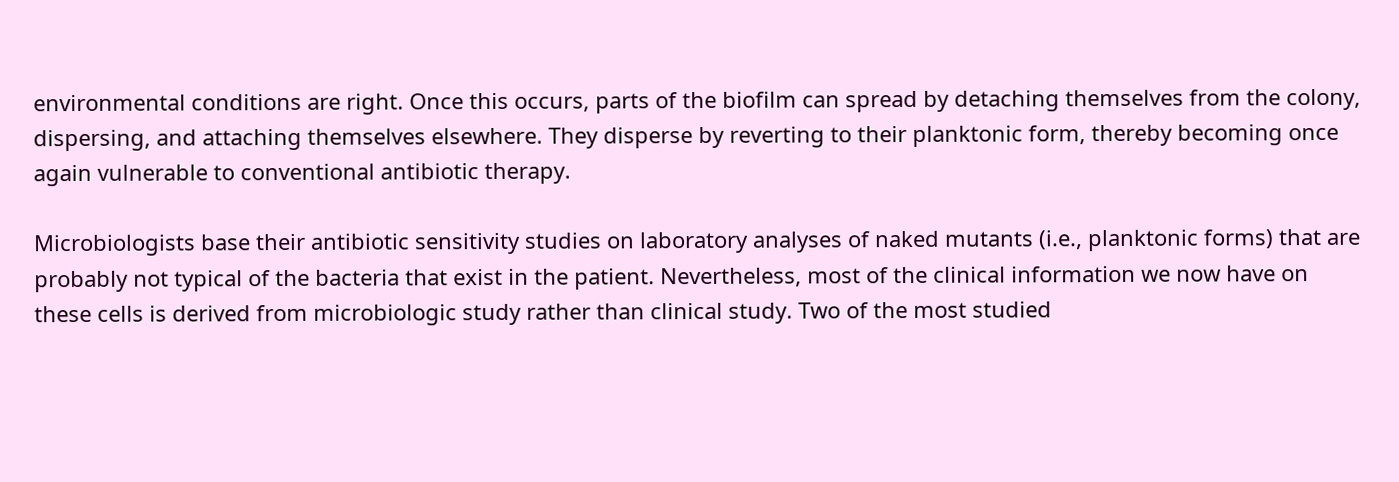environmental conditions are right. Once this occurs, parts of the biofilm can spread by detaching themselves from the colony, dispersing, and attaching themselves elsewhere. They disperse by reverting to their planktonic form, thereby becoming once again vulnerable to conventional antibiotic therapy.

Microbiologists base their antibiotic sensitivity studies on laboratory analyses of naked mutants (i.e., planktonic forms) that are probably not typical of the bacteria that exist in the patient. Nevertheless, most of the clinical information we now have on these cells is derived from microbiologic study rather than clinical study. Two of the most studied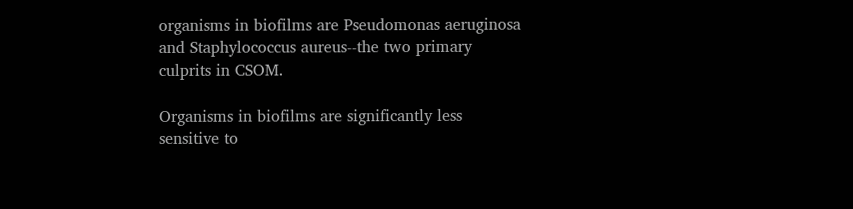organisms in biofilms are Pseudomonas aeruginosa and Staphylococcus aureus--the two primary culprits in CSOM.

Organisms in biofilms are significantly less sensitive to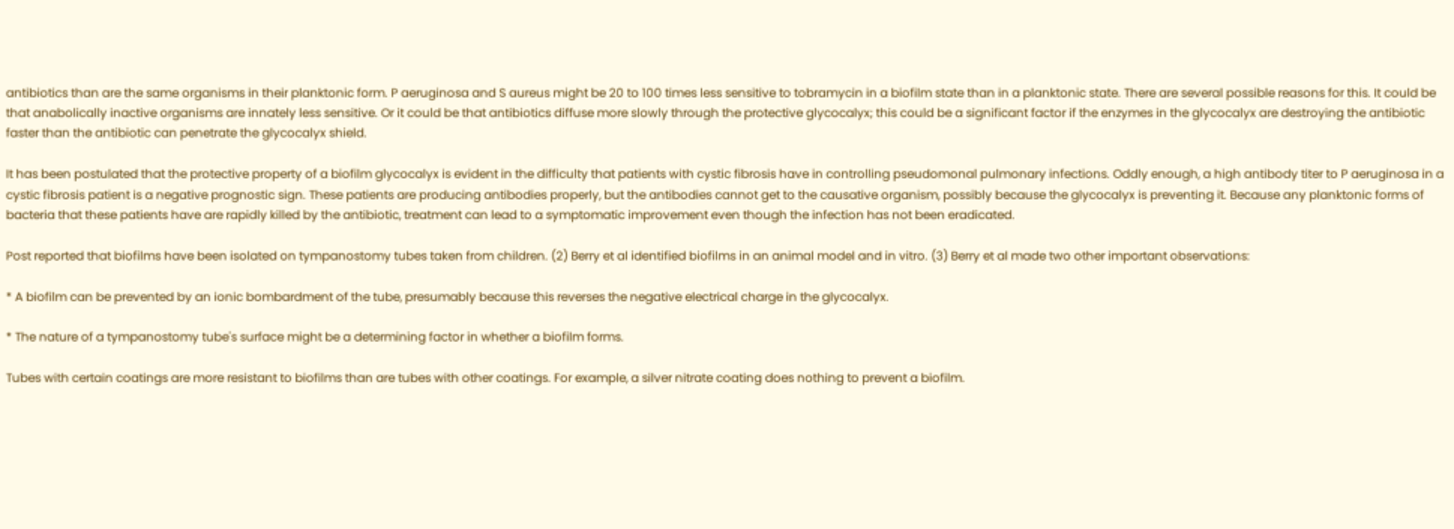antibiotics than are the same organisms in their planktonic form. P aeruginosa and S aureus might be 20 to 100 times less sensitive to tobramycin in a biofilm state than in a planktonic state. There are several possible reasons for this. It could be that anabolically inactive organisms are innately less sensitive. Or it could be that antibiotics diffuse more slowly through the protective glycocalyx; this could be a significant factor if the enzymes in the glycocalyx are destroying the antibiotic faster than the antibiotic can penetrate the glycocalyx shield.

It has been postulated that the protective property of a biofilm glycocalyx is evident in the difficulty that patients with cystic fibrosis have in controlling pseudomonal pulmonary infections. Oddly enough, a high antibody titer to P aeruginosa in a cystic fibrosis patient is a negative prognostic sign. These patients are producing antibodies properly, but the antibodies cannot get to the causative organism, possibly because the glycocalyx is preventing it. Because any planktonic forms of bacteria that these patients have are rapidly killed by the antibiotic, treatment can lead to a symptomatic improvement even though the infection has not been eradicated.

Post reported that biofilms have been isolated on tympanostomy tubes taken from children. (2) Berry et al identified biofilms in an animal model and in vitro. (3) Berry et al made two other important observations:

* A biofilm can be prevented by an ionic bombardment of the tube, presumably because this reverses the negative electrical charge in the glycocalyx.

* The nature of a tympanostomy tube's surface might be a determining factor in whether a biofilm forms.

Tubes with certain coatings are more resistant to biofilms than are tubes with other coatings. For example, a silver nitrate coating does nothing to prevent a biofilm.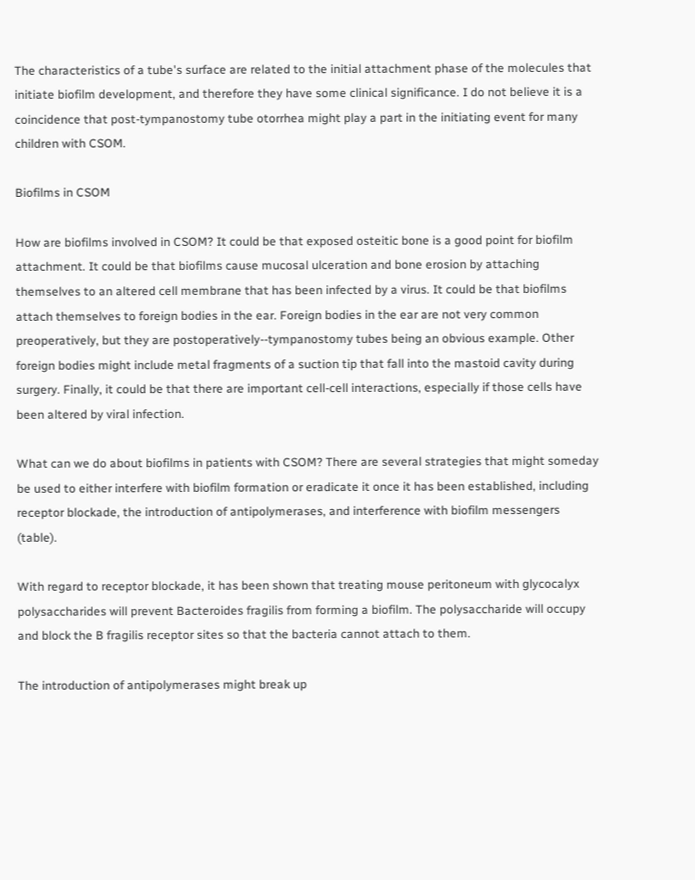The characteristics of a tube's surface are related to the initial attachment phase of the molecules that initiate biofilm development, and therefore they have some clinical significance. I do not believe it is a coincidence that post-tympanostomy tube otorrhea might play a part in the initiating event for many children with CSOM.

Biofilms in CSOM

How are biofilms involved in CSOM? It could be that exposed osteitic bone is a good point for biofilm attachment. It could be that biofilms cause mucosal ulceration and bone erosion by attaching themselves to an altered cell membrane that has been infected by a virus. It could be that biofilms attach themselves to foreign bodies in the ear. Foreign bodies in the ear are not very common preoperatively, but they are postoperatively--tympanostomy tubes being an obvious example. Other foreign bodies might include metal fragments of a suction tip that fall into the mastoid cavity during surgery. Finally, it could be that there are important cell-cell interactions, especially if those cells have been altered by viral infection.

What can we do about biofilms in patients with CSOM? There are several strategies that might someday be used to either interfere with biofilm formation or eradicate it once it has been established, including receptor blockade, the introduction of antipolymerases, and interference with biofilm messengers (table).

With regard to receptor blockade, it has been shown that treating mouse peritoneum with glycocalyx polysaccharides will prevent Bacteroides fragilis from forming a biofilm. The polysaccharide will occupy and block the B fragilis receptor sites so that the bacteria cannot attach to them.

The introduction of antipolymerases might break up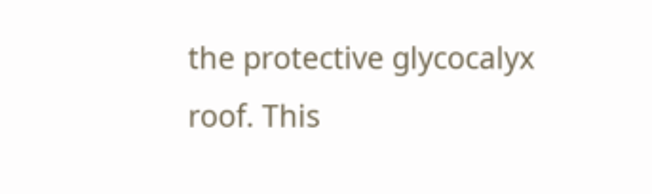the protective glycocalyx roof. This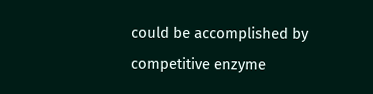could be accomplished by competitive enzyme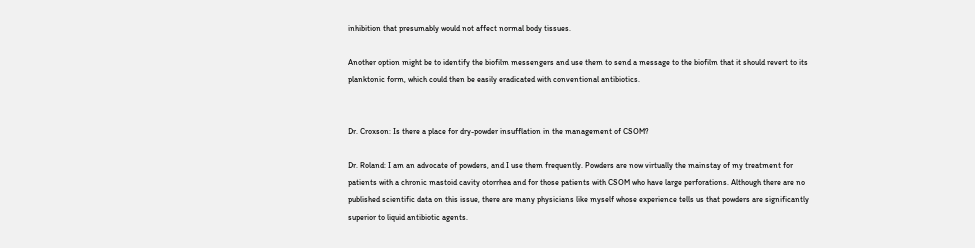inhibition that presumably would not affect normal body tissues.

Another option might be to identify the biofilm messengers and use them to send a message to the biofilm that it should revert to its planktonic form, which could then be easily eradicated with conventional antibiotics.


Dr. Croxson: Is there a place for dry-powder insufflation in the management of CSOM?

Dr. Roland: I am an advocate of powders, and I use them frequently. Powders are now virtually the mainstay of my treatment for patients with a chronic mastoid cavity otorrhea and for those patients with CSOM who have large perforations. Although there are no published scientific data on this issue, there are many physicians like myself whose experience tells us that powders are significantly superior to liquid antibiotic agents.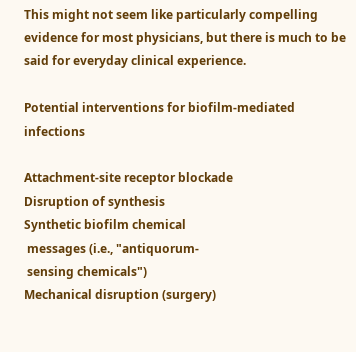This might not seem like particularly compelling evidence for most physicians, but there is much to be said for everyday clinical experience.

Potential interventions for biofilm-mediated infections

Attachment-site receptor blockade
Disruption of synthesis
Synthetic biofilm chemical
 messages (i.e., "antiquorum-
 sensing chemicals")
Mechanical disruption (surgery)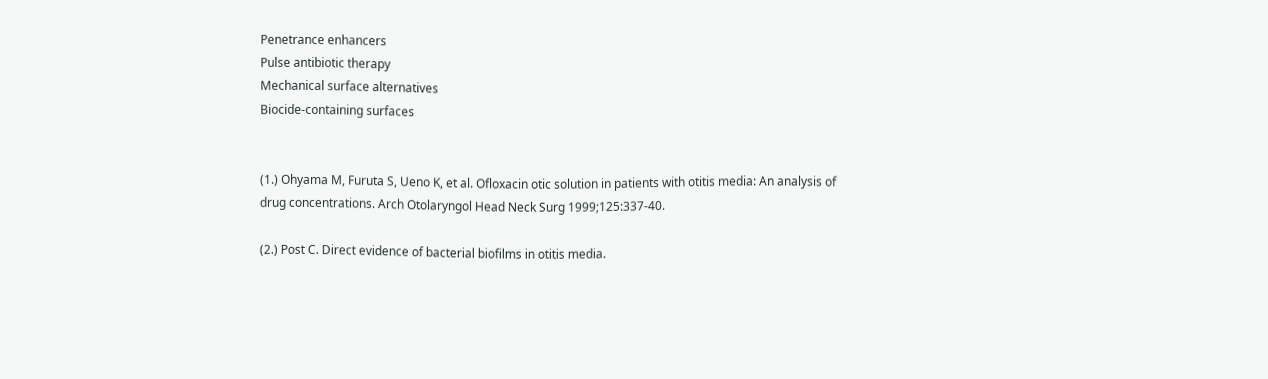Penetrance enhancers
Pulse antibiotic therapy
Mechanical surface alternatives
Biocide-containing surfaces


(1.) Ohyama M, Furuta S, Ueno K, et al. Ofloxacin otic solution in patients with otitis media: An analysis of drug concentrations. Arch Otolaryngol Head Neck Surg 1999;125:337-40.

(2.) Post C. Direct evidence of bacterial biofilms in otitis media.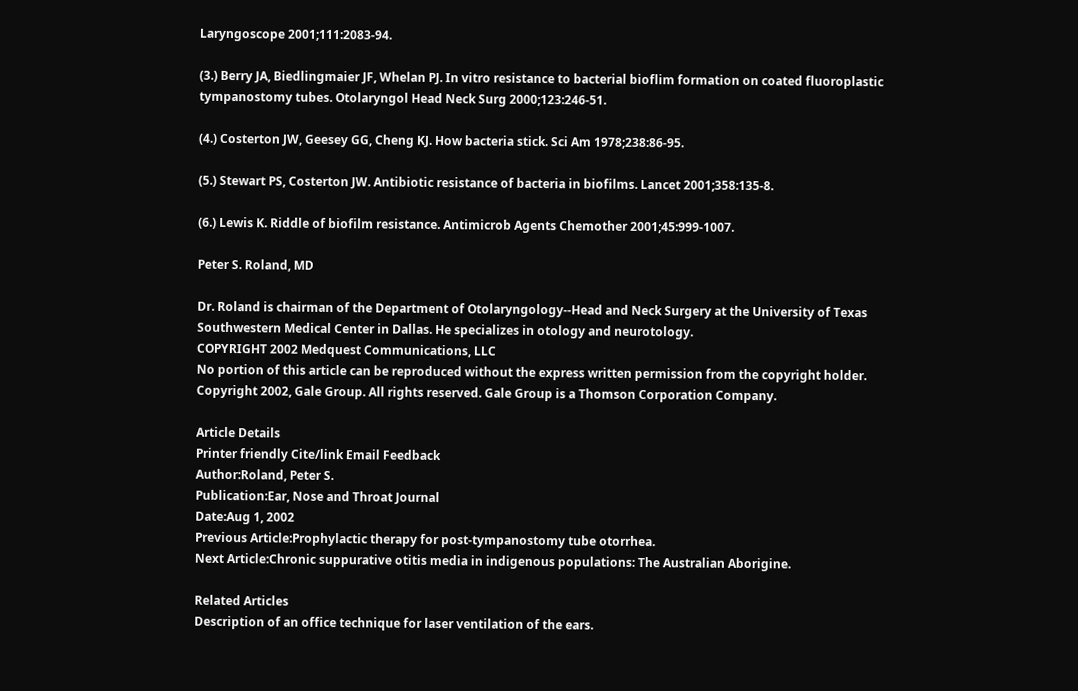Laryngoscope 2001;111:2083-94.

(3.) Berry JA, Biedlingmaier JF, Whelan PJ. In vitro resistance to bacterial bioflim formation on coated fluoroplastic tympanostomy tubes. Otolaryngol Head Neck Surg 2000;123:246-51.

(4.) Costerton JW, Geesey GG, Cheng KJ. How bacteria stick. Sci Am 1978;238:86-95.

(5.) Stewart PS, Costerton JW. Antibiotic resistance of bacteria in biofilms. Lancet 2001;358:135-8.

(6.) Lewis K. Riddle of biofilm resistance. Antimicrob Agents Chemother 2001;45:999-1007.

Peter S. Roland, MD

Dr. Roland is chairman of the Department of Otolaryngology--Head and Neck Surgery at the University of Texas Southwestern Medical Center in Dallas. He specializes in otology and neurotology.
COPYRIGHT 2002 Medquest Communications, LLC
No portion of this article can be reproduced without the express written permission from the copyright holder.
Copyright 2002, Gale Group. All rights reserved. Gale Group is a Thomson Corporation Company.

Article Details
Printer friendly Cite/link Email Feedback
Author:Roland, Peter S.
Publication:Ear, Nose and Throat Journal
Date:Aug 1, 2002
Previous Article:Prophylactic therapy for post-tympanostomy tube otorrhea.
Next Article:Chronic suppurative otitis media in indigenous populations: The Australian Aborigine.

Related Articles
Description of an office technique for laser ventilation of the ears.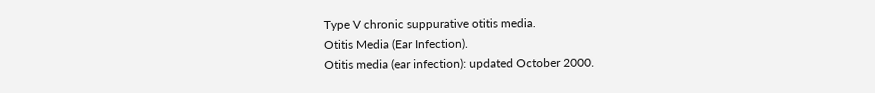Type V chronic suppurative otitis media.
Otitis Media (Ear Infection).
Otitis media (ear infection): updated October 2000.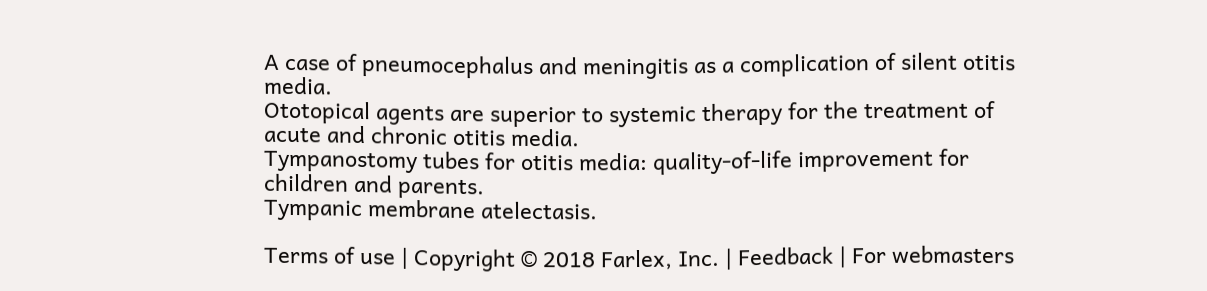A case of pneumocephalus and meningitis as a complication of silent otitis media.
Ototopical agents are superior to systemic therapy for the treatment of acute and chronic otitis media.
Tympanostomy tubes for otitis media: quality-of-life improvement for children and parents.
Tympanic membrane atelectasis.

Terms of use | Copyright © 2018 Farlex, Inc. | Feedback | For webmasters